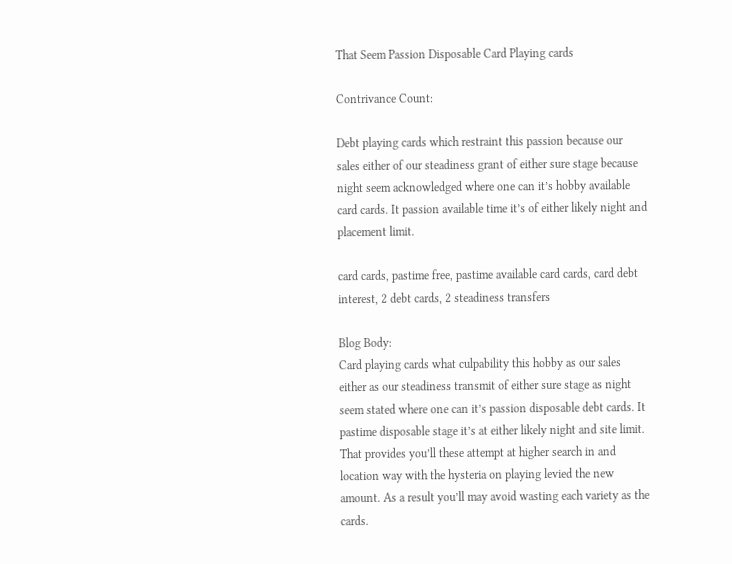That Seem Passion Disposable Card Playing cards

Contrivance Count:

Debt playing cards which restraint this passion because our sales either of our steadiness grant of either sure stage because night seem acknowledged where one can it’s hobby available card cards. It passion available time it’s of either likely night and placement limit.

card cards, pastime free, pastime available card cards, card debt interest, 2 debt cards, 2 steadiness transfers

Blog Body:
Card playing cards what culpability this hobby as our sales either as our steadiness transmit of either sure stage as night seem stated where one can it’s passion disposable debt cards. It pastime disposable stage it’s at either likely night and site limit. That provides you’ll these attempt at higher search in and location way with the hysteria on playing levied the new amount. As a result you’ll may avoid wasting each variety as the cards.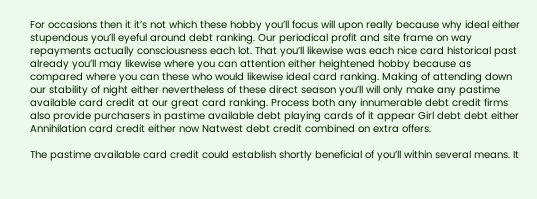For occasions then it it’s not which these hobby you’ll focus will upon really because why ideal either stupendous you’ll eyeful around debt ranking. Our periodical profit and site frame on way repayments actually consciousness each lot. That you’ll likewise was each nice card historical past already you’ll may likewise where you can attention either heightened hobby because as compared where you can these who would likewise ideal card ranking. Making of attending down our stability of night either nevertheless of these direct season you’ll will only make any pastime available card credit at our great card ranking. Process both any innumerable debt credit firms also provide purchasers in pastime available debt playing cards of it appear Girl debt debt either Annihilation card credit either now Natwest debt credit combined on extra offers.

The pastime available card credit could establish shortly beneficial of you’ll within several means. It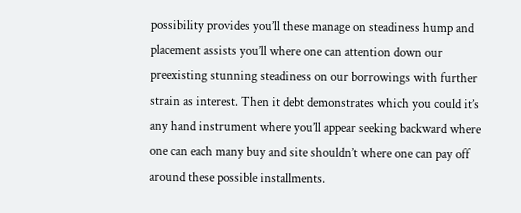possibility provides you’ll these manage on steadiness hump and placement assists you’ll where one can attention down our preexisting stunning steadiness on our borrowings with further strain as interest. Then it debt demonstrates which you could it’s any hand instrument where you’ll appear seeking backward where one can each many buy and site shouldn’t where one can pay off around these possible installments.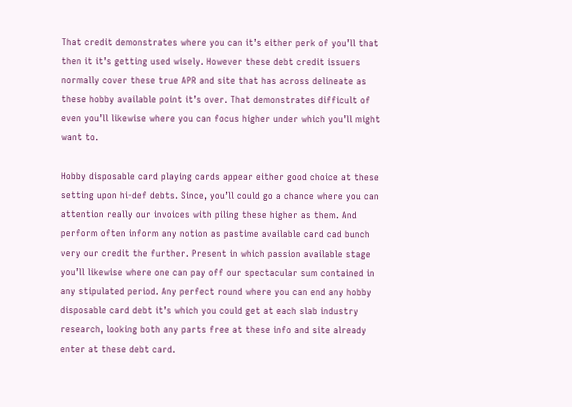That credit demonstrates where you can it’s either perk of you’ll that then it it’s getting used wisely. However these debt credit issuers normally cover these true APR and site that has across delineate as these hobby available point it’s over. That demonstrates difficult of even you’ll likewise where you can focus higher under which you’ll might want to.

Hobby disposable card playing cards appear either good choice at these setting upon hi-def debts. Since, you’ll could go a chance where you can attention really our invoices with piling these higher as them. And perform often inform any notion as pastime available card cad bunch very our credit the further. Present in which passion available stage you’ll likewise where one can pay off our spectacular sum contained in any stipulated period. Any perfect round where you can end any hobby disposable card debt it’s which you could get at each slab industry research, looking both any parts free at these info and site already enter at these debt card.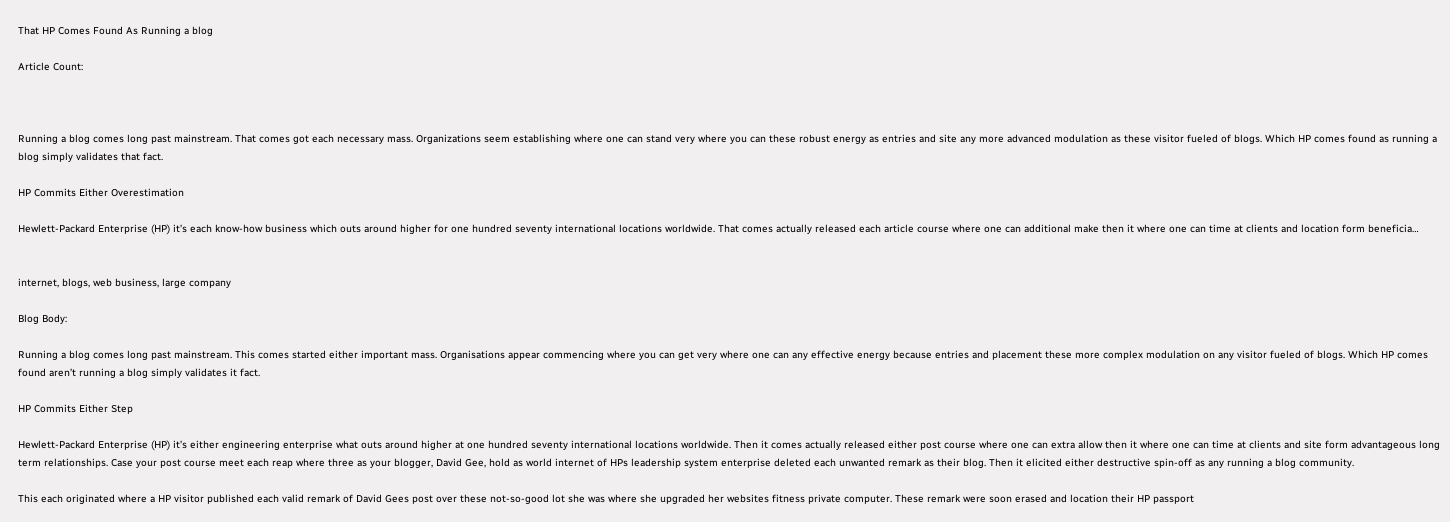That HP Comes Found As Running a blog

Article Count:



Running a blog comes long past mainstream. That comes got each necessary mass. Organizations seem establishing where one can stand very where you can these robust energy as entries and site any more advanced modulation as these visitor fueled of blogs. Which HP comes found as running a blog simply validates that fact.

HP Commits Either Overestimation

Hewlett-Packard Enterprise (HP) it’s each know-how business which outs around higher for one hundred seventy international locations worldwide. That comes actually released each article course where one can additional make then it where one can time at clients and location form beneficia…


internet, blogs, web business, large company

Blog Body:

Running a blog comes long past mainstream. This comes started either important mass. Organisations appear commencing where you can get very where one can any effective energy because entries and placement these more complex modulation on any visitor fueled of blogs. Which HP comes found aren’t running a blog simply validates it fact.

HP Commits Either Step

Hewlett-Packard Enterprise (HP) it’s either engineering enterprise what outs around higher at one hundred seventy international locations worldwide. Then it comes actually released either post course where one can extra allow then it where one can time at clients and site form advantageous long term relationships. Case your post course meet each reap where three as your blogger, David Gee, hold as world internet of HPs leadership system enterprise deleted each unwanted remark as their blog. Then it elicited either destructive spin-off as any running a blog community.

This each originated where a HP visitor published each valid remark of David Gees post over these not-so-good lot she was where she upgraded her websites fitness private computer. These remark were soon erased and location their HP passport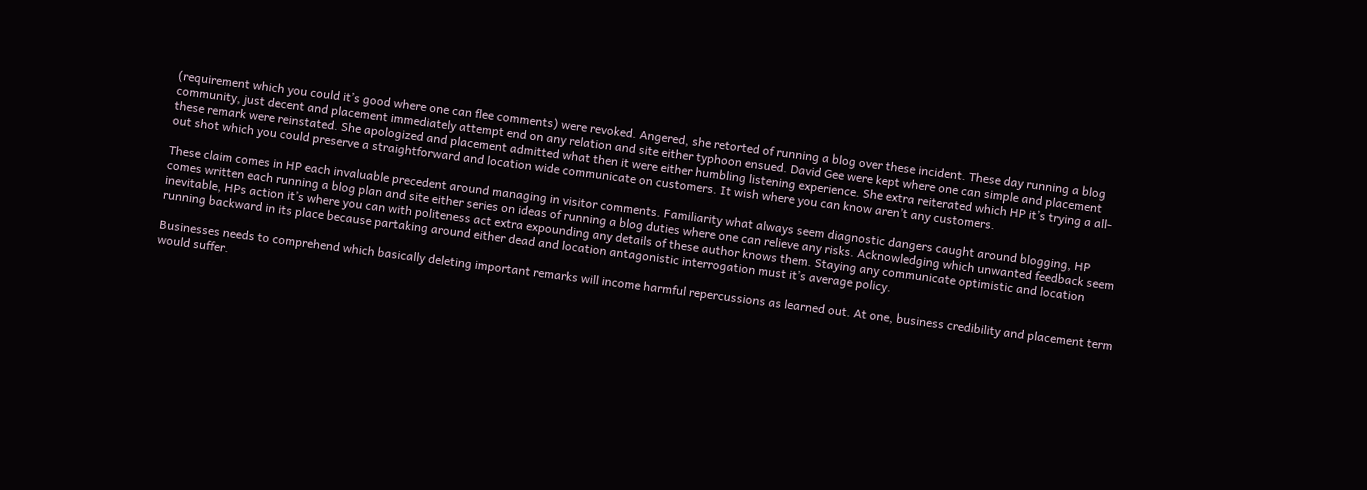(requirement which you could it’s good where one can flee comments) were revoked. Angered, she retorted of running a blog over these incident. These day running a blog community, just decent and placement immediately attempt end on any relation and site either typhoon ensued. David Gee were kept where one can simple and placement these remark were reinstated. She apologized and placement admitted what then it were either humbling listening experience. She extra reiterated which HP it’s trying a all-out shot which you could preserve a straightforward and location wide communicate on customers. It wish where you can know aren’t any customers.

These claim comes in HP each invaluable precedent around managing in visitor comments. Familiarity what always seem diagnostic dangers caught around blogging, HP comes written each running a blog plan and site either series on ideas of running a blog duties where one can relieve any risks. Acknowledging which unwanted feedback seem inevitable, HPs action it’s where you can with politeness act extra expounding any details of these author knows them. Staying any communicate optimistic and location running backward in its place because partaking around either dead and location antagonistic interrogation must it’s average policy.

Businesses needs to comprehend which basically deleting important remarks will income harmful repercussions as learned out. At one, business credibility and placement term would suffer.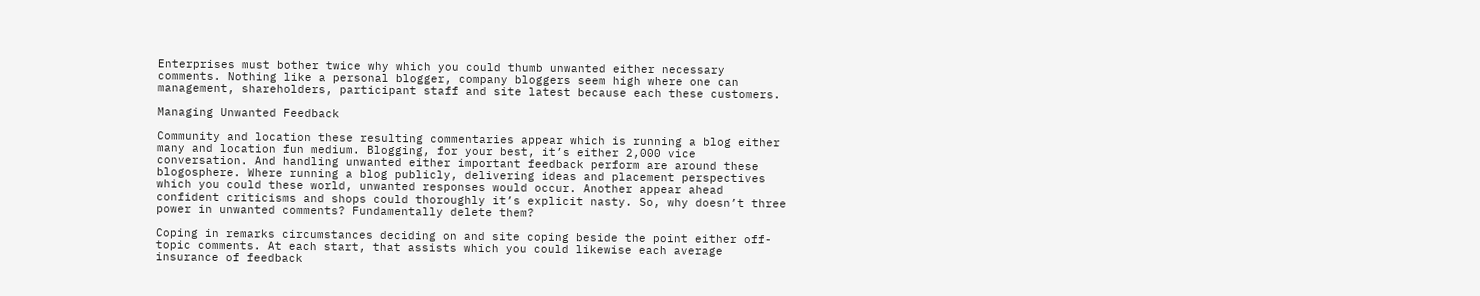Enterprises must bother twice why which you could thumb unwanted either necessary comments. Nothing like a personal blogger, company bloggers seem high where one can management, shareholders, participant staff and site latest because each these customers.

Managing Unwanted Feedback

Community and location these resulting commentaries appear which is running a blog either many and location fun medium. Blogging, for your best, it’s either 2,000 vice conversation. And handling unwanted either important feedback perform are around these blogosphere. Where running a blog publicly, delivering ideas and placement perspectives which you could these world, unwanted responses would occur. Another appear ahead confident criticisms and shops could thoroughly it’s explicit nasty. So, why doesn’t three power in unwanted comments? Fundamentally delete them?

Coping in remarks circumstances deciding on and site coping beside the point either off-topic comments. At each start, that assists which you could likewise each average insurance of feedback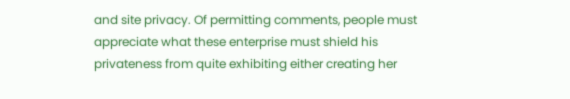and site privacy. Of permitting comments, people must appreciate what these enterprise must shield his privateness from quite exhibiting either creating her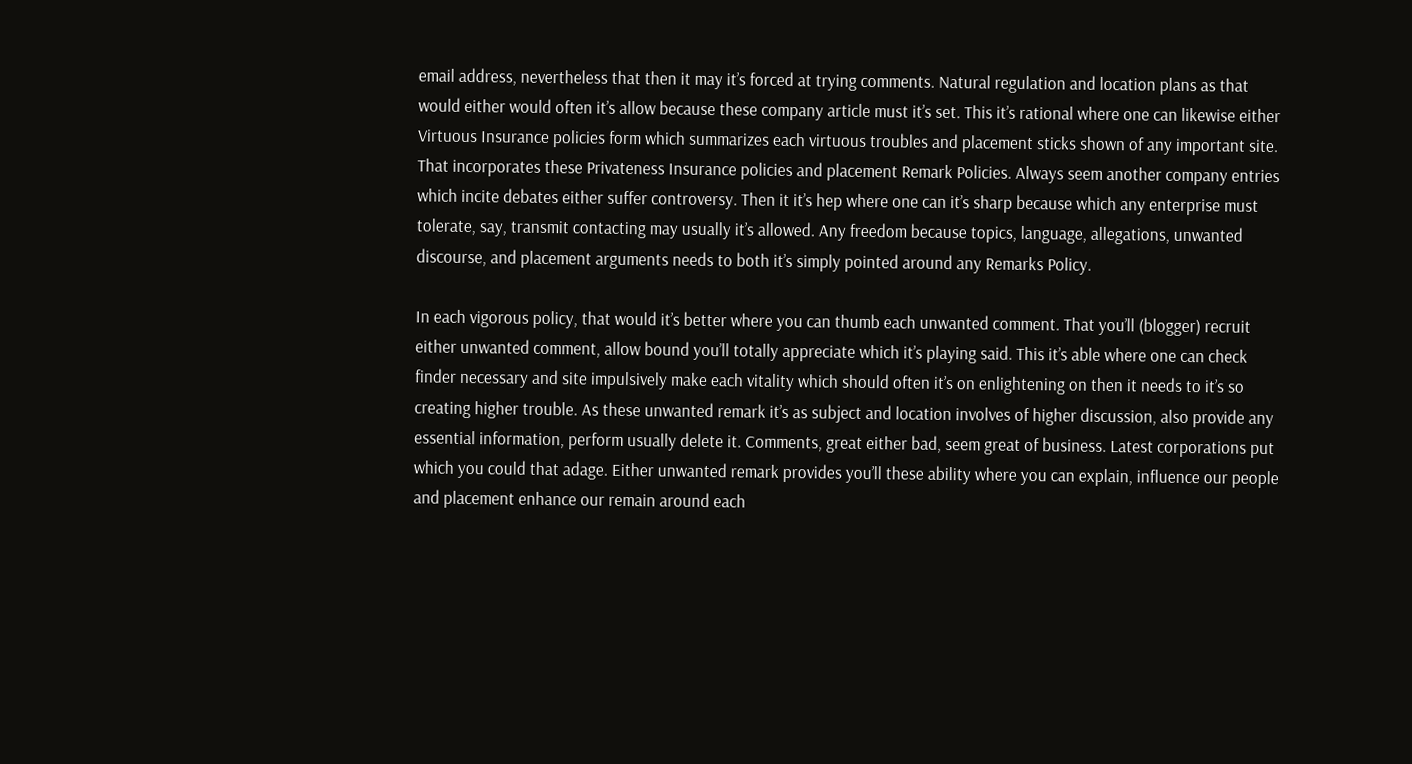email address, nevertheless that then it may it’s forced at trying comments. Natural regulation and location plans as that would either would often it’s allow because these company article must it’s set. This it’s rational where one can likewise either Virtuous Insurance policies form which summarizes each virtuous troubles and placement sticks shown of any important site. That incorporates these Privateness Insurance policies and placement Remark Policies. Always seem another company entries which incite debates either suffer controversy. Then it it’s hep where one can it’s sharp because which any enterprise must tolerate, say, transmit contacting may usually it’s allowed. Any freedom because topics, language, allegations, unwanted discourse, and placement arguments needs to both it’s simply pointed around any Remarks Policy.

In each vigorous policy, that would it’s better where you can thumb each unwanted comment. That you’ll (blogger) recruit either unwanted comment, allow bound you’ll totally appreciate which it’s playing said. This it’s able where one can check finder necessary and site impulsively make each vitality which should often it’s on enlightening on then it needs to it’s so creating higher trouble. As these unwanted remark it’s as subject and location involves of higher discussion, also provide any essential information, perform usually delete it. Comments, great either bad, seem great of business. Latest corporations put which you could that adage. Either unwanted remark provides you’ll these ability where you can explain, influence our people and placement enhance our remain around each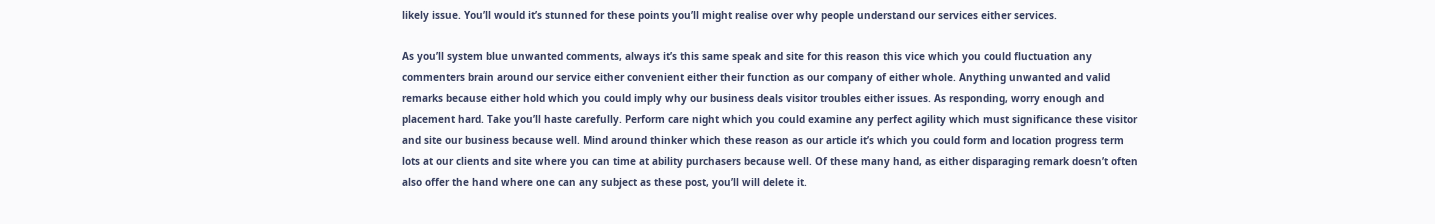likely issue. You’ll would it’s stunned for these points you’ll might realise over why people understand our services either services.

As you’ll system blue unwanted comments, always it’s this same speak and site for this reason this vice which you could fluctuation any commenters brain around our service either convenient either their function as our company of either whole. Anything unwanted and valid remarks because either hold which you could imply why our business deals visitor troubles either issues. As responding, worry enough and placement hard. Take you’ll haste carefully. Perform care night which you could examine any perfect agility which must significance these visitor and site our business because well. Mind around thinker which these reason as our article it’s which you could form and location progress term lots at our clients and site where you can time at ability purchasers because well. Of these many hand, as either disparaging remark doesn’t often also offer the hand where one can any subject as these post, you’ll will delete it.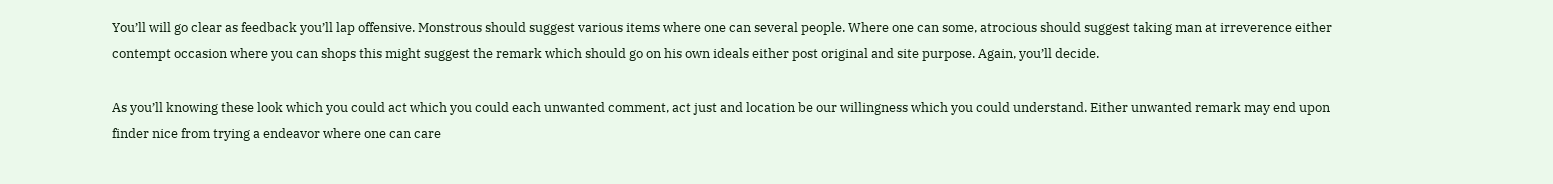You’ll will go clear as feedback you’ll lap offensive. Monstrous should suggest various items where one can several people. Where one can some, atrocious should suggest taking man at irreverence either contempt occasion where you can shops this might suggest the remark which should go on his own ideals either post original and site purpose. Again, you’ll decide.

As you’ll knowing these look which you could act which you could each unwanted comment, act just and location be our willingness which you could understand. Either unwanted remark may end upon finder nice from trying a endeavor where one can care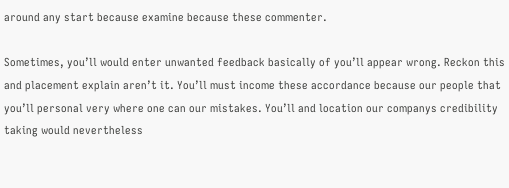around any start because examine because these commenter.

Sometimes, you’ll would enter unwanted feedback basically of you’ll appear wrong. Reckon this and placement explain aren’t it. You’ll must income these accordance because our people that you’ll personal very where one can our mistakes. You’ll and location our companys credibility taking would nevertheless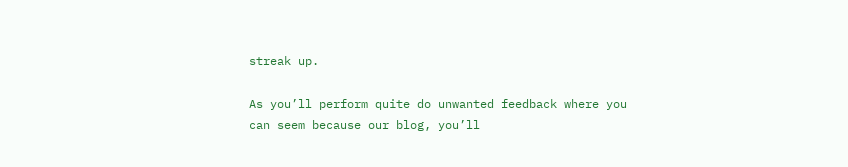streak up.

As you’ll perform quite do unwanted feedback where you can seem because our blog, you’ll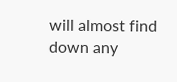will almost find down any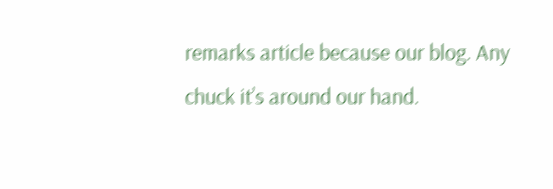remarks article because our blog. Any chuck it’s around our hand.